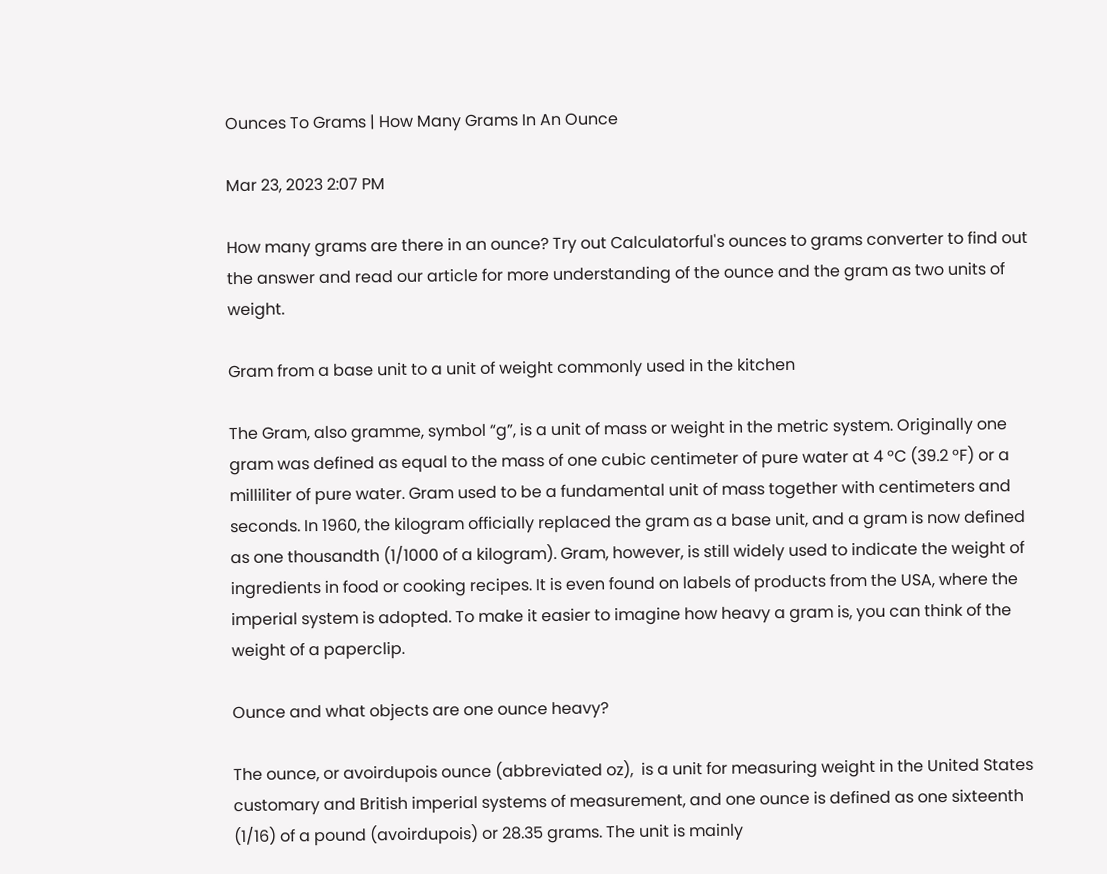Ounces To Grams | How Many Grams In An Ounce

Mar 23, 2023 2:07 PM

How many grams are there in an ounce? Try out Calculatorful's ounces to grams converter to find out the answer and read our article for more understanding of the ounce and the gram as two units of weight.

Gram from a base unit to a unit of weight commonly used in the kitchen

The Gram, also gramme, symbol “g”, is a unit of mass or weight in the metric system. Originally one gram was defined as equal to the mass of one cubic centimeter of pure water at 4 °C (39.2 °F) or a milliliter of pure water. Gram used to be a fundamental unit of mass together with centimeters and seconds. In 1960, the kilogram officially replaced the gram as a base unit, and a gram is now defined as one thousandth (1/1000 of a kilogram). Gram, however, is still widely used to indicate the weight of ingredients in food or cooking recipes. It is even found on labels of products from the USA, where the imperial system is adopted. To make it easier to imagine how heavy a gram is, you can think of the weight of a paperclip.

Ounce and what objects are one ounce heavy?

The ounce, or avoirdupois ounce (abbreviated oz),  is a unit for measuring weight in the United States customary and British imperial systems of measurement, and one ounce is defined as one sixteenth (1/16) of a pound (avoirdupois) or 28.35 grams. The unit is mainly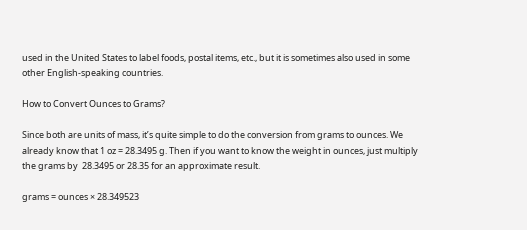used in the United States to label foods, postal items, etc., but it is sometimes also used in some other English-speaking countries.

How to Convert Ounces to Grams?

Since both are units of mass, it’s quite simple to do the conversion from grams to ounces. We already know that 1 oz = 28.3495 g. Then if you want to know the weight in ounces, just multiply the grams by  28.3495 or 28.35 for an approximate result.

grams = ounces × 28.349523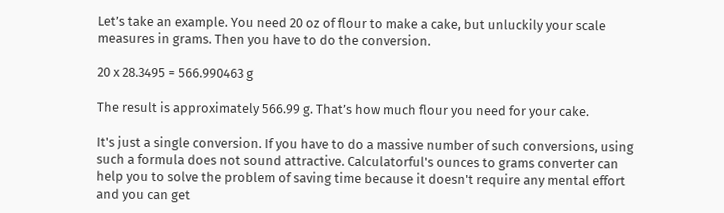Let’s take an example. You need 20 oz of flour to make a cake, but unluckily your scale measures in grams. Then you have to do the conversion.

20 x 28.3495 = 566.990463 g

The result is approximately 566.99 g. That’s how much flour you need for your cake.

It's just a single conversion. If you have to do a massive number of such conversions, using such a formula does not sound attractive. Calculatorful's ounces to grams converter can help you to solve the problem of saving time because it doesn't require any mental effort and you can get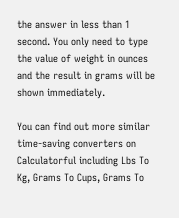the answer in less than 1 second. You only need to type the value of weight in ounces and the result in grams will be shown immediately.

You can find out more similar time-saving converters on Calculatorful including Lbs To Kg, Grams To Cups, Grams To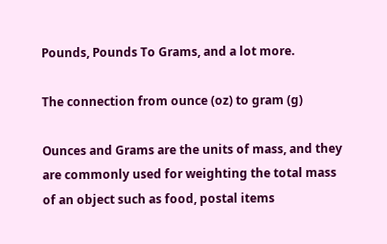Pounds, Pounds To Grams, and a lot more.

The connection from ounce (oz) to gram (g)

Ounces and Grams are the units of mass, and they are commonly used for weighting the total mass of an object such as food, postal items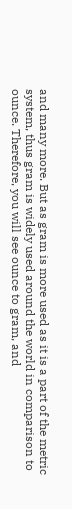and many more. But as gram is more used as it is a part of the metric system, thus gram is widely used around the world in comparison to ounce. Therefore, you will see ounce to gram, and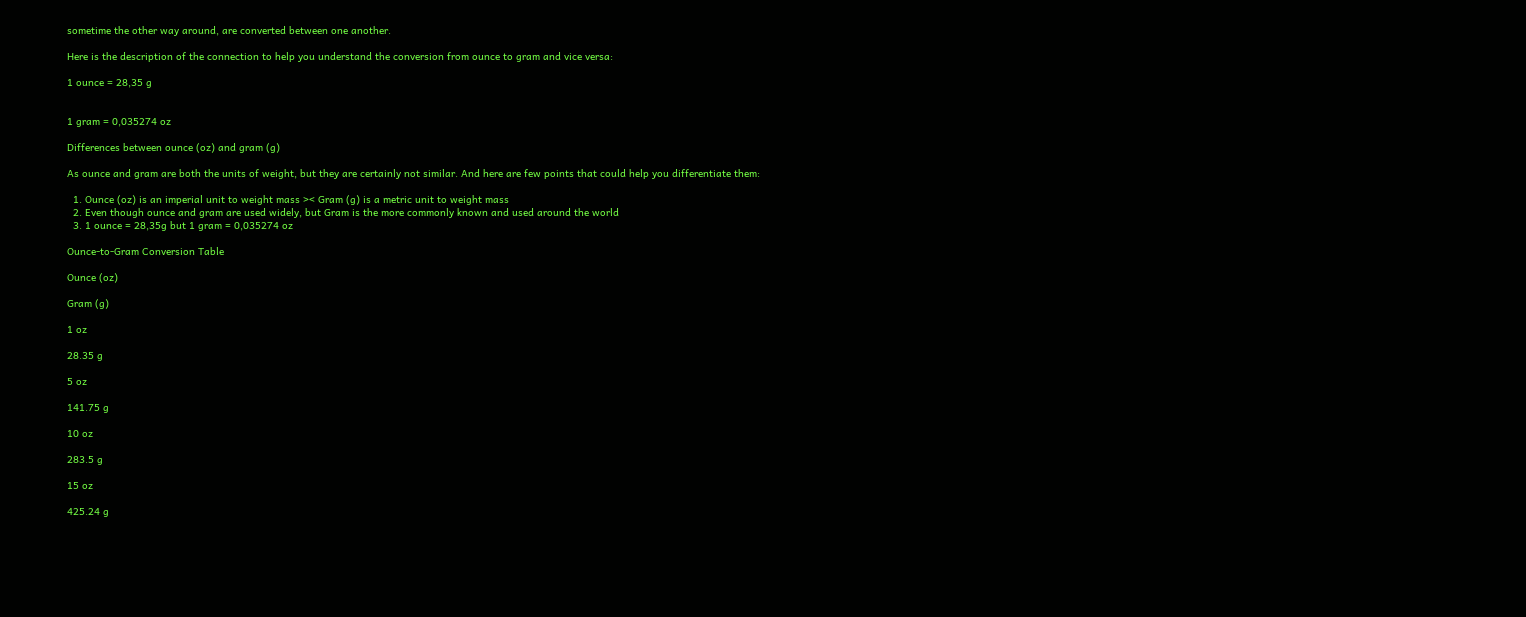sometime the other way around, are converted between one another.

Here is the description of the connection to help you understand the conversion from ounce to gram and vice versa:

1 ounce = 28,35 g


1 gram = 0,035274 oz

Differences between ounce (oz) and gram (g)

As ounce and gram are both the units of weight, but they are certainly not similar. And here are few points that could help you differentiate them:

  1. Ounce (oz) is an imperial unit to weight mass >< Gram (g) is a metric unit to weight mass
  2. Even though ounce and gram are used widely, but Gram is the more commonly known and used around the world
  3. 1 ounce = 28,35g but 1 gram = 0,035274 oz

Ounce-to-Gram Conversion Table

Ounce (oz)

Gram (g)

1 oz

28.35 g

5 oz

141.75 g

10 oz

283.5 g

15 oz

425.24 g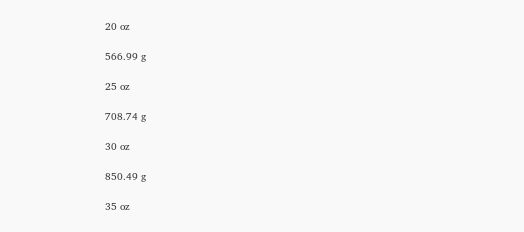20 oz

566.99 g

25 oz

708.74 g

30 oz

850.49 g

35 oz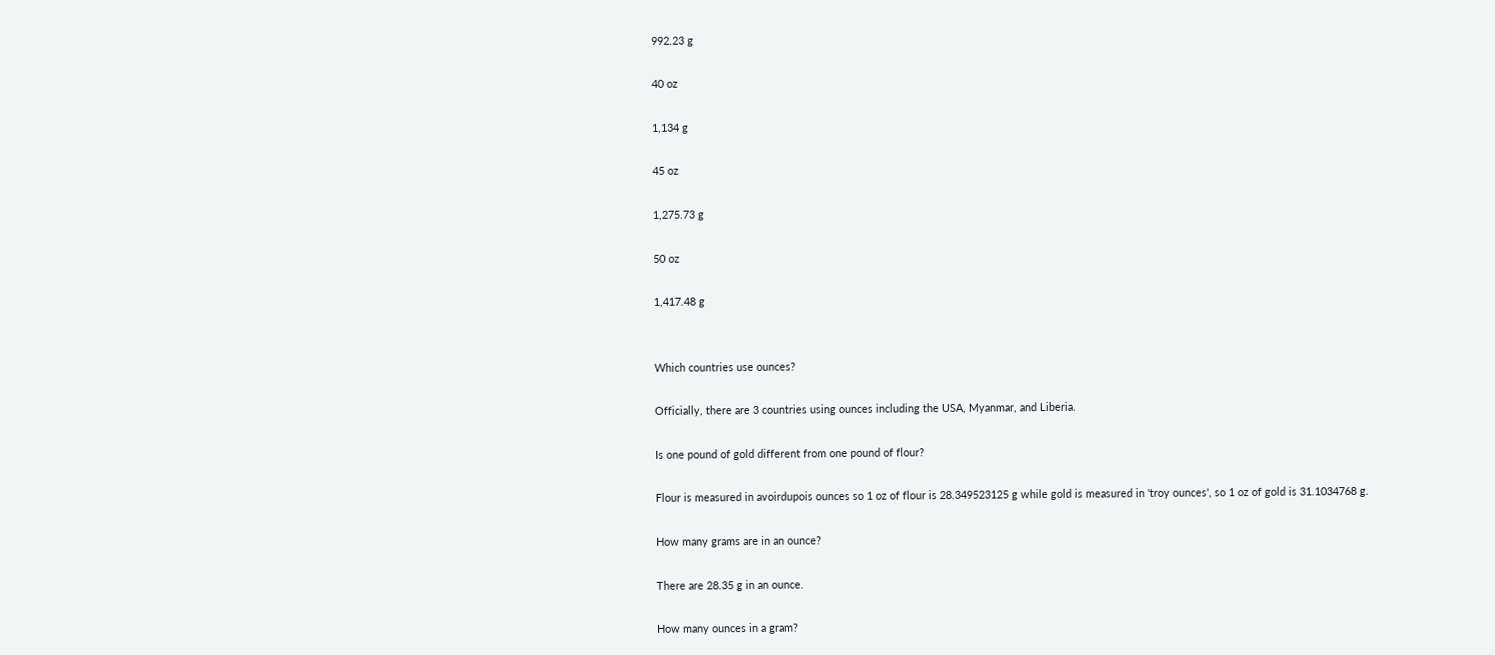992.23 g

40 oz

1,134 g

45 oz

1,275.73 g

50 oz

1,417.48 g


Which countries use ounces?

Officially, there are 3 countries using ounces including the USA, Myanmar, and Liberia.

Is one pound of gold different from one pound of flour?

Flour is measured in avoirdupois ounces so 1 oz of flour is 28.349523125 g while gold is measured in 'troy ounces', so 1 oz of gold is 31.1034768 g.

How many grams are in an ounce?

There are 28.35 g in an ounce.

How many ounces in a gram?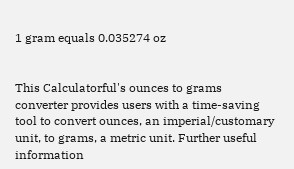1 gram equals 0.035274 oz


This Calculatorful's ounces to grams converter provides users with a time-saving tool to convert ounces, an imperial/customary unit, to grams, a metric unit. Further useful information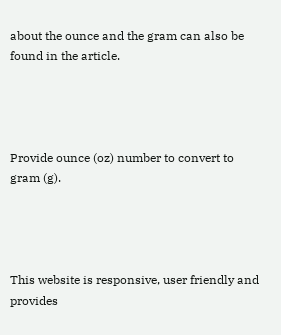about the ounce and the gram can also be found in the article.




Provide ounce (oz) number to convert to gram (g).




This website is responsive, user friendly and provides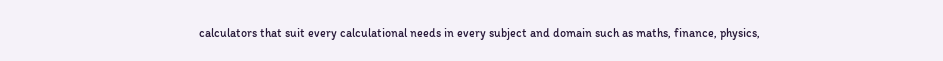calculators that suit every calculational needs in every subject and domain such as maths, finance, physics,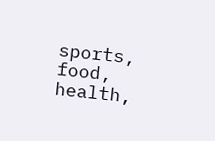sports, food, health,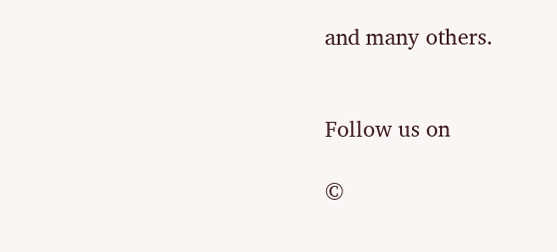and many others.


Follow us on

©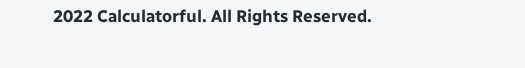2022 Calculatorful. All Rights Reserved.